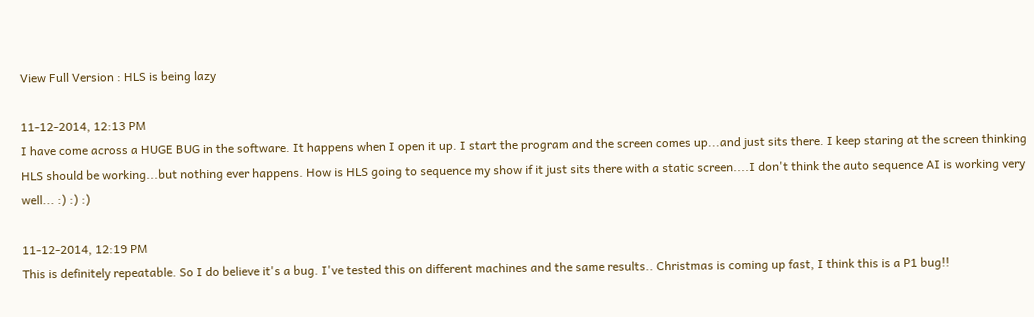View Full Version : HLS is being lazy

11-12-2014, 12:13 PM
I have come across a HUGE BUG in the software. It happens when I open it up. I start the program and the screen comes up...and just sits there. I keep staring at the screen thinking HLS should be working...but nothing ever happens. How is HLS going to sequence my show if it just sits there with a static screen....I don't think the auto sequence AI is working very well... :) :) :)

11-12-2014, 12:19 PM
This is definitely repeatable. So I do believe it's a bug. I've tested this on different machines and the same results.. Christmas is coming up fast, I think this is a P1 bug!!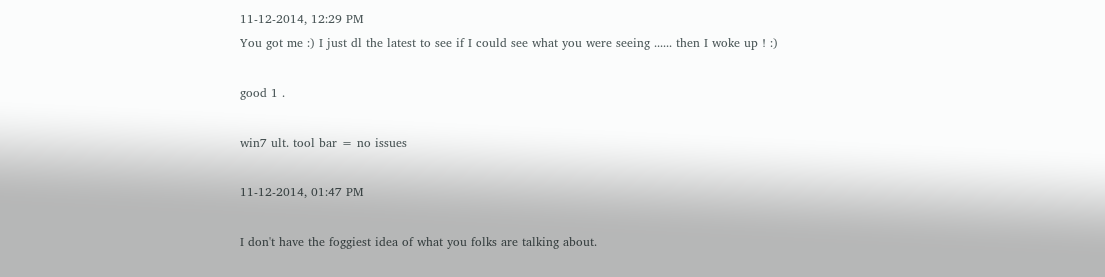11-12-2014, 12:29 PM
You got me :) I just dl the latest to see if I could see what you were seeing ...... then I woke up ! :)

good 1 .

win7 ult. tool bar = no issues

11-12-2014, 01:47 PM

I don't have the foggiest idea of what you folks are talking about.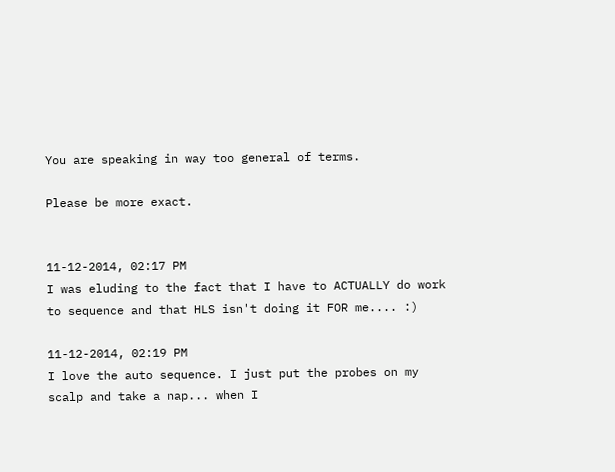You are speaking in way too general of terms.

Please be more exact.


11-12-2014, 02:17 PM
I was eluding to the fact that I have to ACTUALLY do work to sequence and that HLS isn't doing it FOR me.... :)

11-12-2014, 02:19 PM
I love the auto sequence. I just put the probes on my scalp and take a nap... when I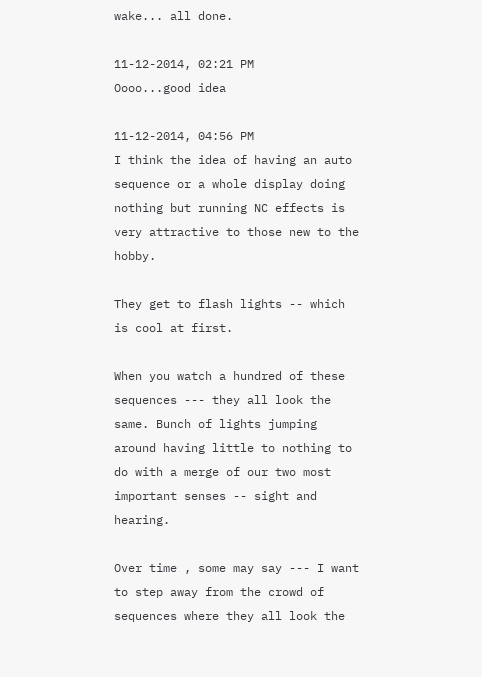wake... all done.

11-12-2014, 02:21 PM
Oooo...good idea

11-12-2014, 04:56 PM
I think the idea of having an auto sequence or a whole display doing nothing but running NC effects is very attractive to those new to the hobby.

They get to flash lights -- which is cool at first.

When you watch a hundred of these sequences --- they all look the same. Bunch of lights jumping around having little to nothing to do with a merge of our two most important senses -- sight and hearing.

Over time , some may say --- I want to step away from the crowd of sequences where they all look the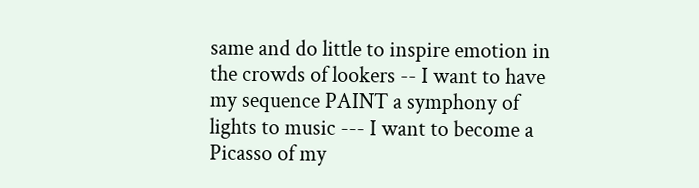same and do little to inspire emotion in the crowds of lookers -- I want to have my sequence PAINT a symphony of lights to music --- I want to become a Picasso of my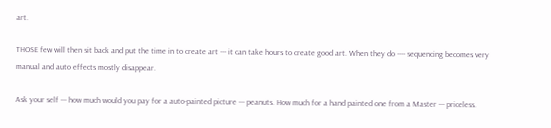art.

THOSE few will then sit back and put the time in to create art --- it can take hours to create good art. When they do ---- sequencing becomes very manual and auto effects mostly disappear.

Ask your self --- how much would you pay for a auto-painted picture --- peanuts. How much for a hand painted one from a Master --- priceless.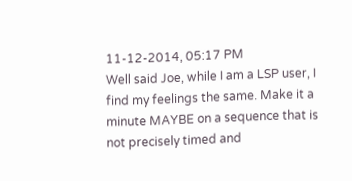11-12-2014, 05:17 PM
Well said Joe, while I am a LSP user, I find my feelings the same. Make it a minute MAYBE on a sequence that is not precisely timed and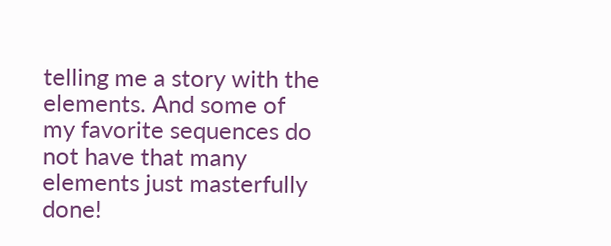telling me a story with the elements. And some of my favorite sequences do not have that many elements just masterfully done!